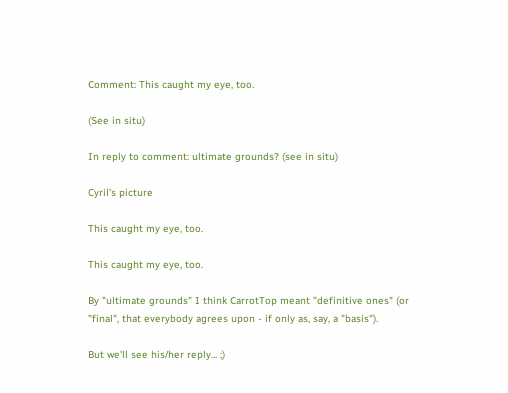Comment: This caught my eye, too.

(See in situ)

In reply to comment: ultimate grounds? (see in situ)

Cyril's picture

This caught my eye, too.

This caught my eye, too.

By "ultimate grounds" I think CarrotTop meant "definitive ones" (or "final", that everybody agrees upon - if only as, say, a "basis").

But we'll see his/her reply... ;)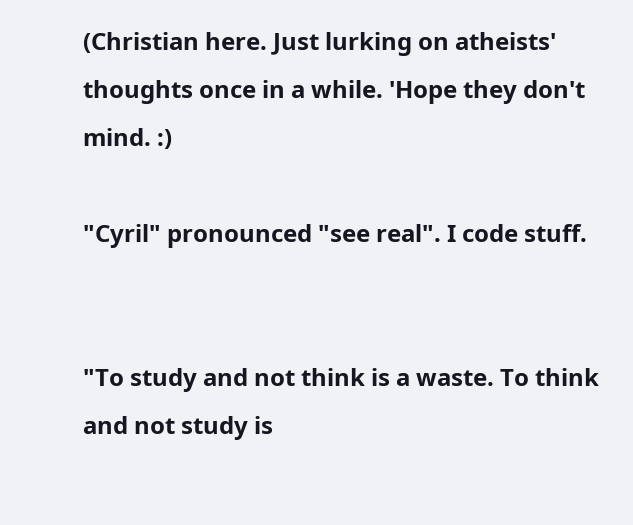(Christian here. Just lurking on atheists' thoughts once in a while. 'Hope they don't mind. :)

"Cyril" pronounced "see real". I code stuff.


"To study and not think is a waste. To think and not study is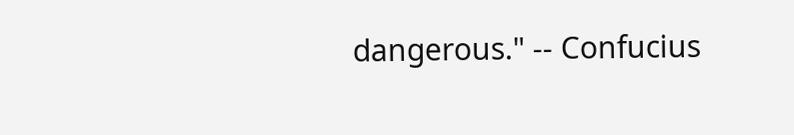dangerous." -- Confucius